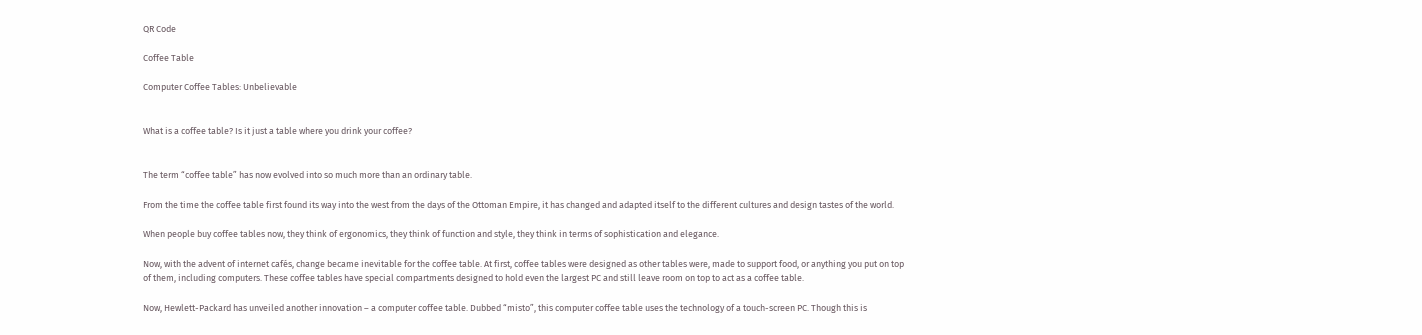QR Code

Coffee Table

Computer Coffee Tables: Unbelievable


What is a coffee table? Is it just a table where you drink your coffee?


The term “coffee table” has now evolved into so much more than an ordinary table.

From the time the coffee table first found its way into the west from the days of the Ottoman Empire, it has changed and adapted itself to the different cultures and design tastes of the world.

When people buy coffee tables now, they think of ergonomics, they think of function and style, they think in terms of sophistication and elegance.

Now, with the advent of internet cafés, change became inevitable for the coffee table. At first, coffee tables were designed as other tables were, made to support food, or anything you put on top of them, including computers. These coffee tables have special compartments designed to hold even the largest PC and still leave room on top to act as a coffee table.

Now, Hewlett-Packard has unveiled another innovation – a computer coffee table. Dubbed “misto”, this computer coffee table uses the technology of a touch-screen PC. Though this is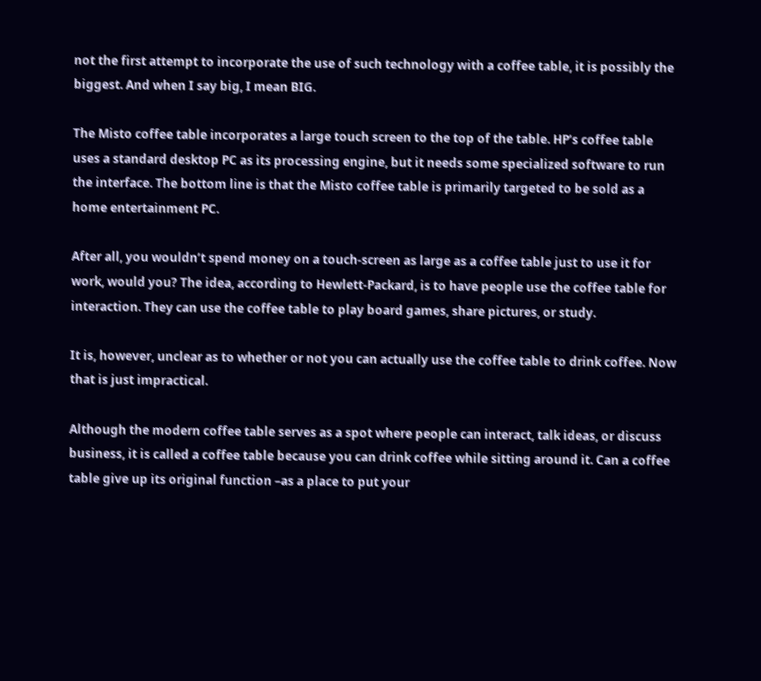not the first attempt to incorporate the use of such technology with a coffee table, it is possibly the biggest. And when I say big, I mean BIG.

The Misto coffee table incorporates a large touch screen to the top of the table. HP’s coffee table uses a standard desktop PC as its processing engine, but it needs some specialized software to run the interface. The bottom line is that the Misto coffee table is primarily targeted to be sold as a home entertainment PC.

After all, you wouldn’t spend money on a touch-screen as large as a coffee table just to use it for work, would you? The idea, according to Hewlett-Packard, is to have people use the coffee table for interaction. They can use the coffee table to play board games, share pictures, or study.

It is, however, unclear as to whether or not you can actually use the coffee table to drink coffee. Now that is just impractical.

Although the modern coffee table serves as a spot where people can interact, talk ideas, or discuss business, it is called a coffee table because you can drink coffee while sitting around it. Can a coffee table give up its original function –as a place to put your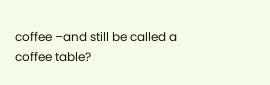coffee –and still be called a coffee table?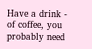Have a drink - of coffee, you probably need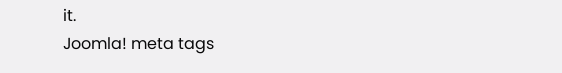it.
Joomla! meta tags